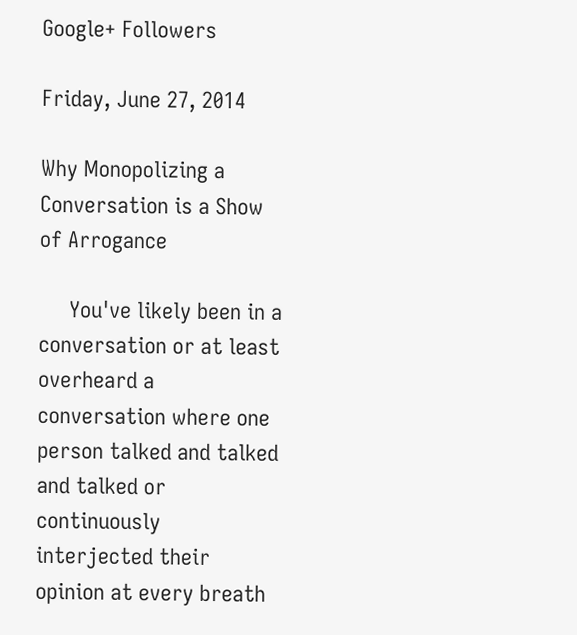Google+ Followers

Friday, June 27, 2014

Why Monopolizing a Conversation is a Show of Arrogance

     You've likely been in a conversation or at least overheard a conversation where one person talked and talked and talked or continuously interjected their opinion at every breath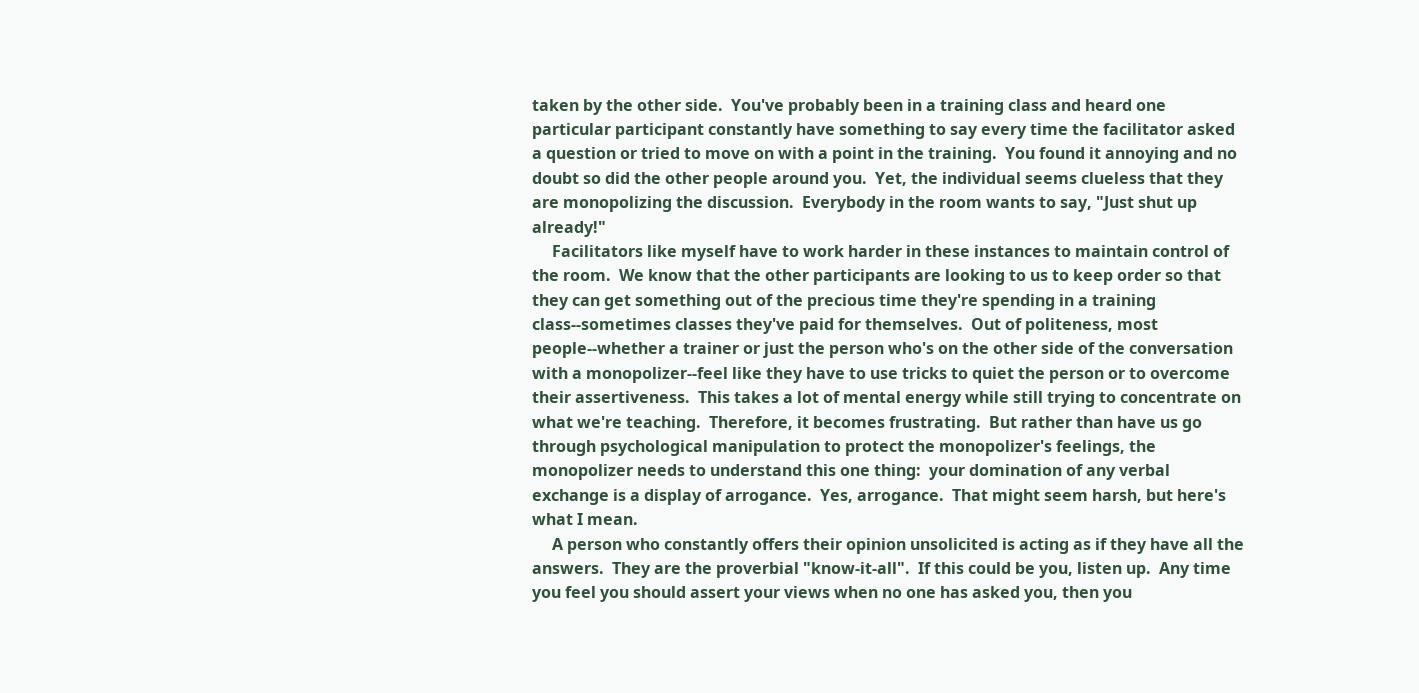taken by the other side.  You've probably been in a training class and heard one particular participant constantly have something to say every time the facilitator asked a question or tried to move on with a point in the training.  You found it annoying and no doubt so did the other people around you.  Yet, the individual seems clueless that they are monopolizing the discussion.  Everybody in the room wants to say, "Just shut up already!"
     Facilitators like myself have to work harder in these instances to maintain control of the room.  We know that the other participants are looking to us to keep order so that they can get something out of the precious time they're spending in a training class--sometimes classes they've paid for themselves.  Out of politeness, most people--whether a trainer or just the person who's on the other side of the conversation with a monopolizer--feel like they have to use tricks to quiet the person or to overcome their assertiveness.  This takes a lot of mental energy while still trying to concentrate on what we're teaching.  Therefore, it becomes frustrating.  But rather than have us go through psychological manipulation to protect the monopolizer's feelings, the monopolizer needs to understand this one thing:  your domination of any verbal exchange is a display of arrogance.  Yes, arrogance.  That might seem harsh, but here's what I mean.
     A person who constantly offers their opinion unsolicited is acting as if they have all the answers.  They are the proverbial "know-it-all".  If this could be you, listen up.  Any time you feel you should assert your views when no one has asked you, then you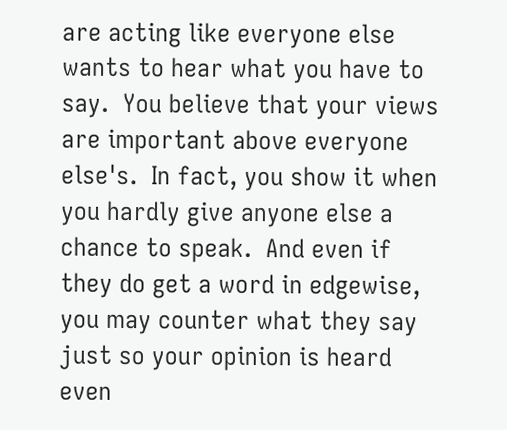are acting like everyone else wants to hear what you have to say.  You believe that your views are important above everyone else's.  In fact, you show it when you hardly give anyone else a chance to speak.  And even if they do get a word in edgewise, you may counter what they say just so your opinion is heard even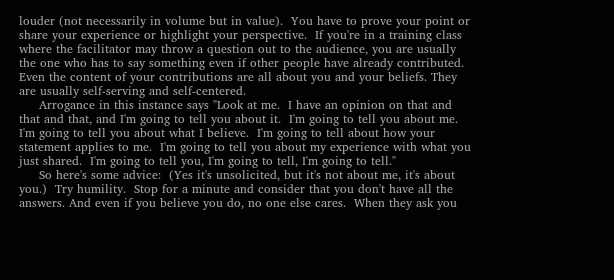louder (not necessarily in volume but in value).  You have to prove your point or share your experience or highlight your perspective.  If you're in a training class where the facilitator may throw a question out to the audience, you are usually the one who has to say something even if other people have already contributed.  Even the content of your contributions are all about you and your beliefs. They are usually self-serving and self-centered.
     Arrogance in this instance says "Look at me.  I have an opinion on that and that and that, and I'm going to tell you about it.  I'm going to tell you about me.  I'm going to tell you about what I believe.  I'm going to tell about how your statement applies to me.  I'm going to tell you about my experience with what you just shared.  I'm going to tell you, I'm going to tell, I'm going to tell."
     So here's some advice:  (Yes it's unsolicited, but it's not about me, it's about you.)  Try humility.  Stop for a minute and consider that you don't have all the answers. And even if you believe you do, no one else cares.  When they ask you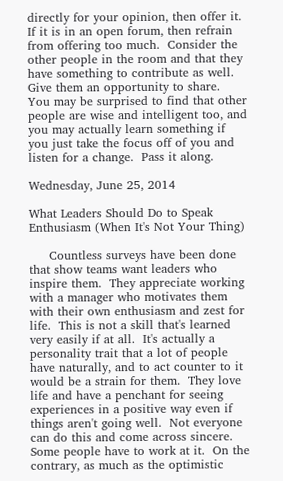directly for your opinion, then offer it.  If it is in an open forum, then refrain from offering too much.  Consider the other people in the room and that they have something to contribute as well.  Give them an opportunity to share.  You may be surprised to find that other people are wise and intelligent too, and you may actually learn something if you just take the focus off of you and listen for a change.  Pass it along.

Wednesday, June 25, 2014

What Leaders Should Do to Speak Enthusiasm (When It's Not Your Thing)

     Countless surveys have been done that show teams want leaders who inspire them.  They appreciate working with a manager who motivates them with their own enthusiasm and zest for life.  This is not a skill that's learned very easily if at all.  It's actually a personality trait that a lot of people have naturally, and to act counter to it would be a strain for them.  They love life and have a penchant for seeing experiences in a positive way even if things aren't going well.  Not everyone can do this and come across sincere.  Some people have to work at it.  On the contrary, as much as the optimistic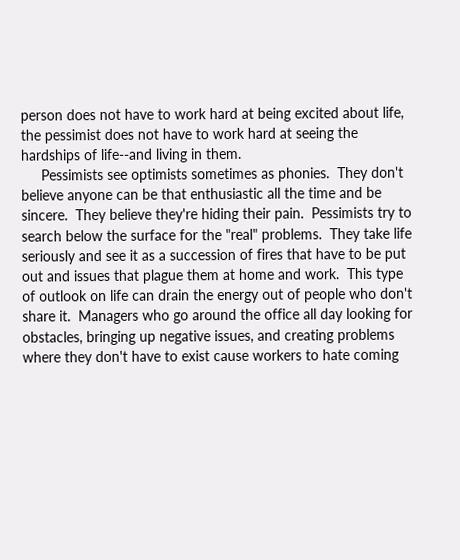person does not have to work hard at being excited about life, the pessimist does not have to work hard at seeing the hardships of life--and living in them.
     Pessimists see optimists sometimes as phonies.  They don't believe anyone can be that enthusiastic all the time and be sincere.  They believe they're hiding their pain.  Pessimists try to search below the surface for the "real" problems.  They take life seriously and see it as a succession of fires that have to be put out and issues that plague them at home and work.  This type of outlook on life can drain the energy out of people who don't share it.  Managers who go around the office all day looking for obstacles, bringing up negative issues, and creating problems where they don't have to exist cause workers to hate coming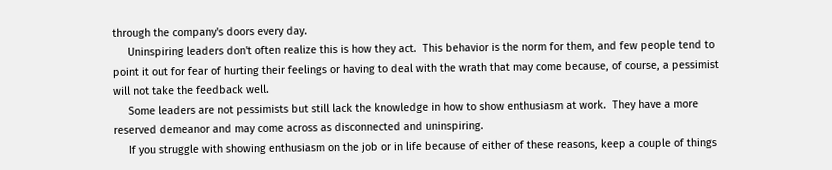through the company's doors every day.
     Uninspiring leaders don't often realize this is how they act.  This behavior is the norm for them, and few people tend to point it out for fear of hurting their feelings or having to deal with the wrath that may come because, of course, a pessimist will not take the feedback well.
     Some leaders are not pessimists but still lack the knowledge in how to show enthusiasm at work.  They have a more reserved demeanor and may come across as disconnected and uninspiring.
     If you struggle with showing enthusiasm on the job or in life because of either of these reasons, keep a couple of things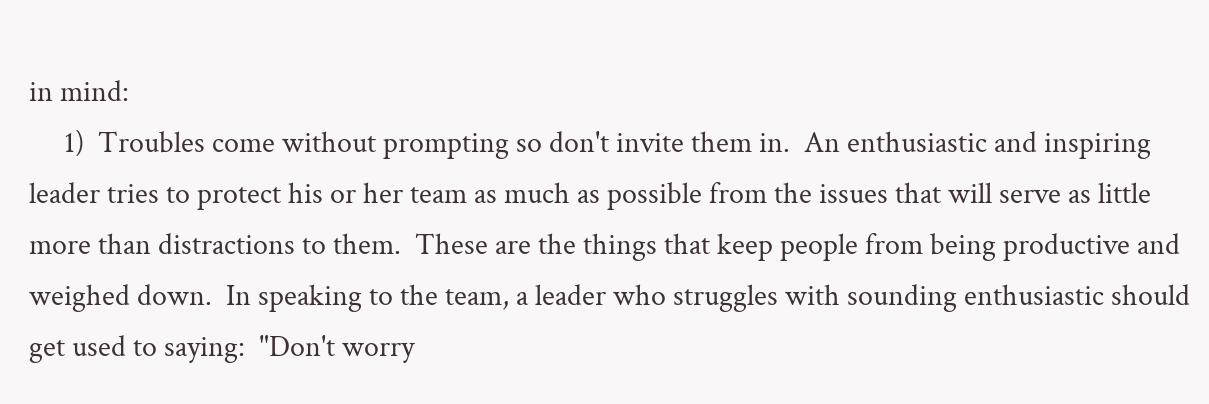in mind:
     1)  Troubles come without prompting so don't invite them in.  An enthusiastic and inspiring leader tries to protect his or her team as much as possible from the issues that will serve as little more than distractions to them.  These are the things that keep people from being productive and weighed down.  In speaking to the team, a leader who struggles with sounding enthusiastic should get used to saying:  "Don't worry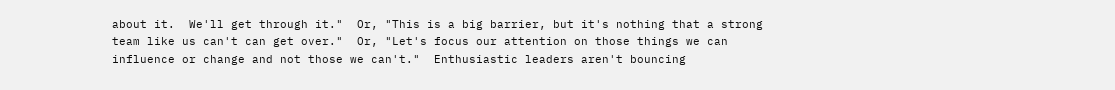about it.  We'll get through it."  Or, "This is a big barrier, but it's nothing that a strong team like us can't can get over."  Or, "Let's focus our attention on those things we can influence or change and not those we can't."  Enthusiastic leaders aren't bouncing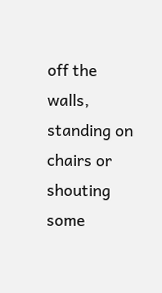off the walls, standing on chairs or shouting some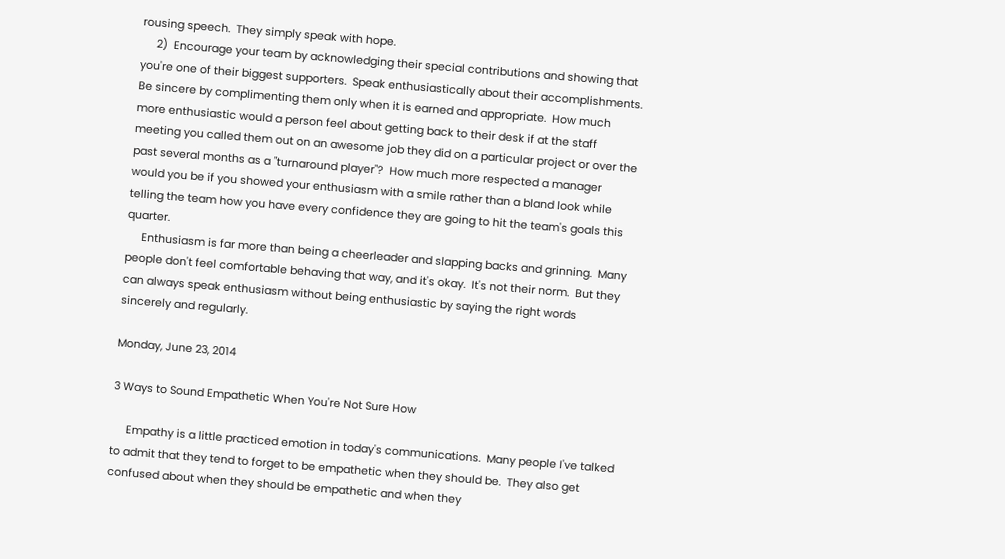rousing speech.  They simply speak with hope.
     2)  Encourage your team by acknowledging their special contributions and showing that you're one of their biggest supporters.  Speak enthusiastically about their accomplishments.  Be sincere by complimenting them only when it is earned and appropriate.  How much more enthusiastic would a person feel about getting back to their desk if at the staff meeting you called them out on an awesome job they did on a particular project or over the past several months as a "turnaround player"?  How much more respected a manager would you be if you showed your enthusiasm with a smile rather than a bland look while telling the team how you have every confidence they are going to hit the team's goals this quarter.
     Enthusiasm is far more than being a cheerleader and slapping backs and grinning.  Many people don't feel comfortable behaving that way, and it's okay.  It's not their norm.  But they can always speak enthusiasm without being enthusiastic by saying the right words sincerely and regularly.

Monday, June 23, 2014

3 Ways to Sound Empathetic When You're Not Sure How

     Empathy is a little practiced emotion in today's communications.  Many people I've talked to admit that they tend to forget to be empathetic when they should be.  They also get confused about when they should be empathetic and when they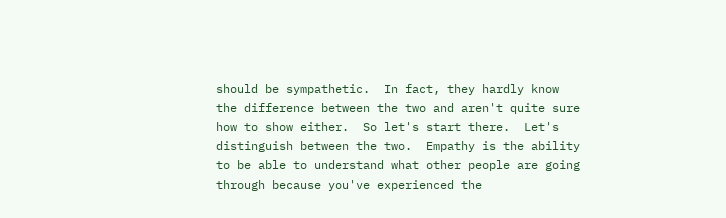should be sympathetic.  In fact, they hardly know the difference between the two and aren't quite sure how to show either.  So let's start there.  Let's distinguish between the two.  Empathy is the ability to be able to understand what other people are going through because you've experienced the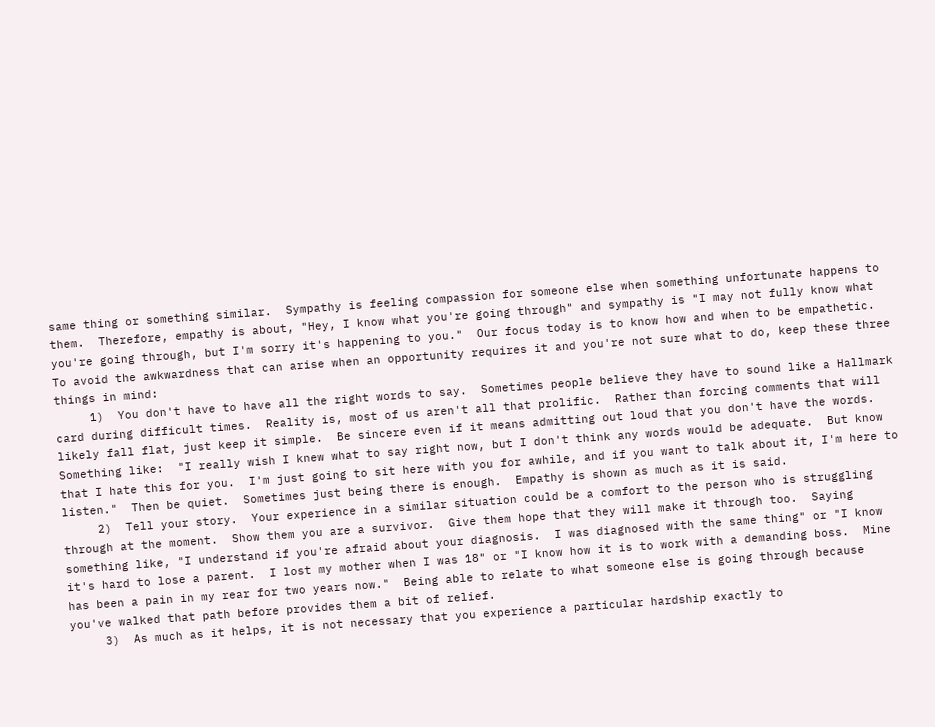same thing or something similar.  Sympathy is feeling compassion for someone else when something unfortunate happens to them.  Therefore, empathy is about, "Hey, I know what you're going through" and sympathy is "I may not fully know what you're going through, but I'm sorry it's happening to you."  Our focus today is to know how and when to be empathetic.  To avoid the awkwardness that can arise when an opportunity requires it and you're not sure what to do, keep these three things in mind:
     1)  You don't have to have all the right words to say.  Sometimes people believe they have to sound like a Hallmark card during difficult times.  Reality is, most of us aren't all that prolific.  Rather than forcing comments that will likely fall flat, just keep it simple.  Be sincere even if it means admitting out loud that you don't have the words.  Something like:  "I really wish I knew what to say right now, but I don't think any words would be adequate.  But know that I hate this for you.  I'm just going to sit here with you for awhile, and if you want to talk about it, I'm here to listen."  Then be quiet.  Sometimes just being there is enough.  Empathy is shown as much as it is said.
     2)  Tell your story.  Your experience in a similar situation could be a comfort to the person who is struggling through at the moment.  Show them you are a survivor.  Give them hope that they will make it through too.  Saying something like, "I understand if you're afraid about your diagnosis.  I was diagnosed with the same thing" or "I know it's hard to lose a parent.  I lost my mother when I was 18" or "I know how it is to work with a demanding boss.  Mine has been a pain in my rear for two years now."  Being able to relate to what someone else is going through because you've walked that path before provides them a bit of relief.
     3)  As much as it helps, it is not necessary that you experience a particular hardship exactly to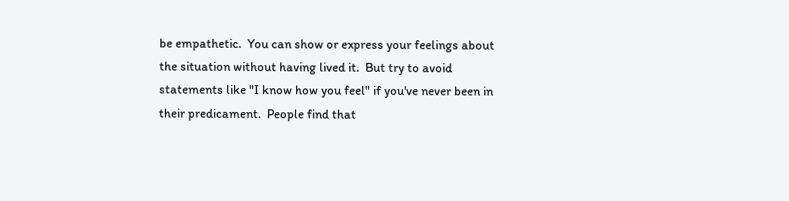be empathetic.  You can show or express your feelings about the situation without having lived it.  But try to avoid statements like "I know how you feel" if you've never been in their predicament.  People find that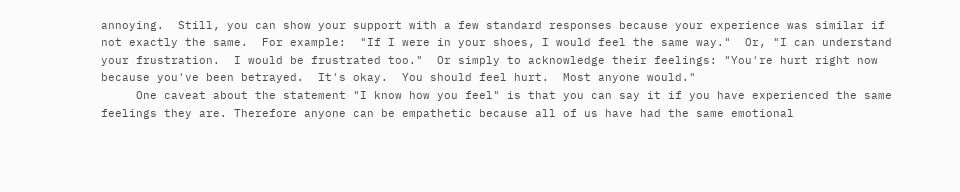annoying.  Still, you can show your support with a few standard responses because your experience was similar if not exactly the same.  For example:  "If I were in your shoes, I would feel the same way."  Or, "I can understand your frustration.  I would be frustrated too."  Or simply to acknowledge their feelings: "You're hurt right now because you've been betrayed.  It's okay.  You should feel hurt.  Most anyone would."
     One caveat about the statement "I know how you feel" is that you can say it if you have experienced the same feelings they are. Therefore anyone can be empathetic because all of us have had the same emotional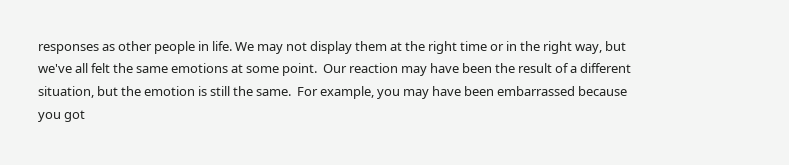responses as other people in life. We may not display them at the right time or in the right way, but we've all felt the same emotions at some point.  Our reaction may have been the result of a different situation, but the emotion is still the same.  For example, you may have been embarrassed because you got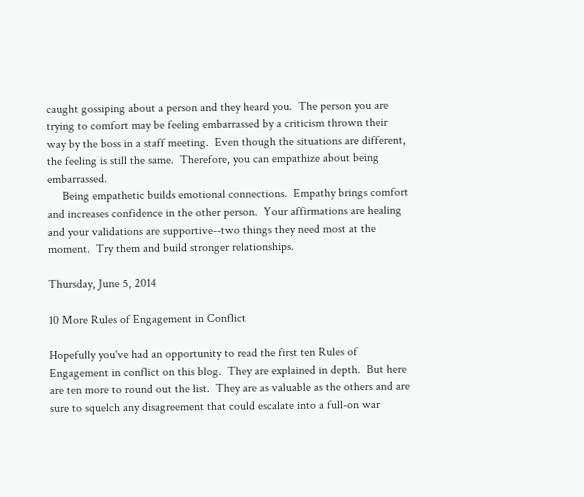caught gossiping about a person and they heard you.  The person you are trying to comfort may be feeling embarrassed by a criticism thrown their way by the boss in a staff meeting.  Even though the situations are different, the feeling is still the same.  Therefore, you can empathize about being embarrassed.
     Being empathetic builds emotional connections.  Empathy brings comfort and increases confidence in the other person.  Your affirmations are healing and your validations are supportive--two things they need most at the moment.  Try them and build stronger relationships.

Thursday, June 5, 2014

10 More Rules of Engagement in Conflict

Hopefully you've had an opportunity to read the first ten Rules of Engagement in conflict on this blog.  They are explained in depth.  But here are ten more to round out the list.  They are as valuable as the others and are sure to squelch any disagreement that could escalate into a full-on war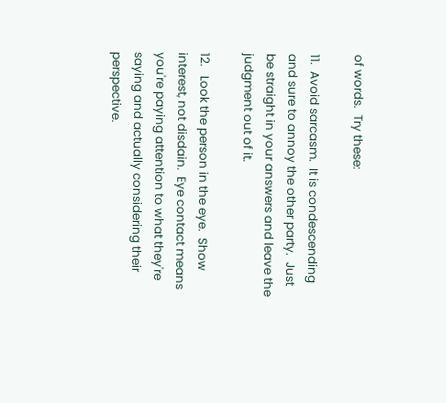of words.  Try these:

11.  Avoid sarcasm.  It is condescending and sure to annoy the other party.  Just be straight in your answers and leave the judgment out of it.

12.   Look the person in the eye.  Show interest, not disdain.  Eye contact means you're paying attention to what they're saying and actually considering their perspective.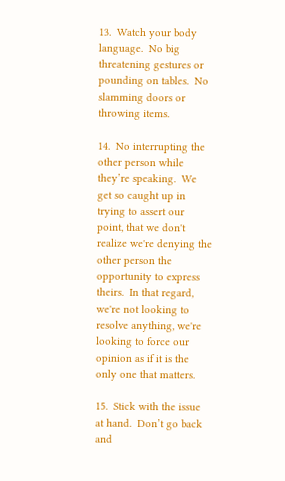13.  Watch your body language.  No big threatening gestures or pounding on tables.  No slamming doors or throwing items.

14.  No interrupting the other person while they’re speaking.  We get so caught up in trying to assert our point, that we don't realize we're denying the other person the opportunity to express theirs.  In that regard, we're not looking to resolve anything, we're looking to force our opinion as if it is the only one that matters.

15.  Stick with the issue at hand.  Don’t go back and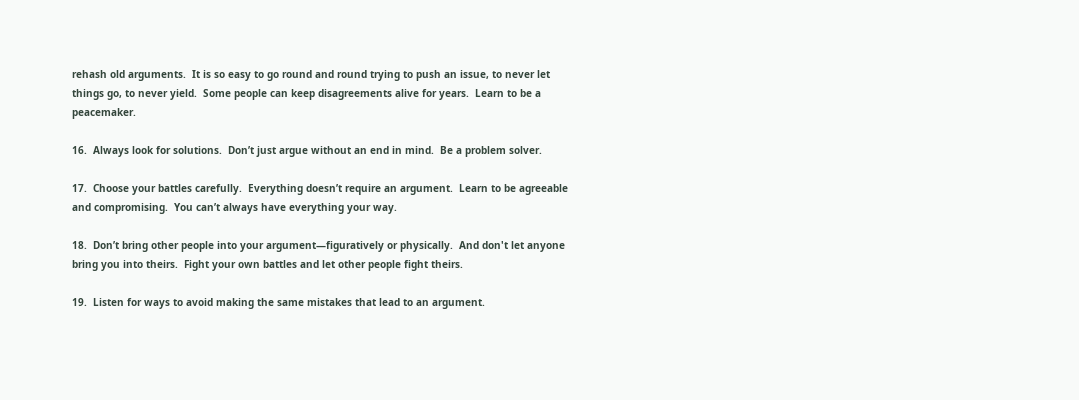rehash old arguments.  It is so easy to go round and round trying to push an issue, to never let things go, to never yield.  Some people can keep disagreements alive for years.  Learn to be a peacemaker.

16.  Always look for solutions.  Don’t just argue without an end in mind.  Be a problem solver.

17.  Choose your battles carefully.  Everything doesn’t require an argument.  Learn to be agreeable and compromising.  You can’t always have everything your way.

18.  Don’t bring other people into your argument—figuratively or physically.  And don't let anyone bring you into theirs.  Fight your own battles and let other people fight theirs.

19.  Listen for ways to avoid making the same mistakes that lead to an argument.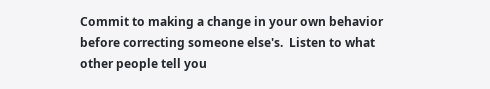Commit to making a change in your own behavior before correcting someone else's.  Listen to what other people tell you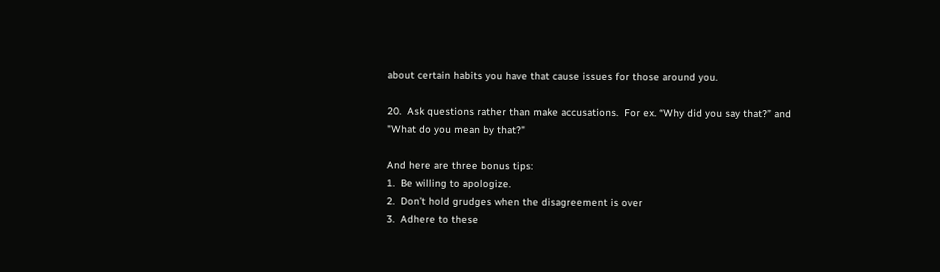about certain habits you have that cause issues for those around you.

20.  Ask questions rather than make accusations.  For ex. “Why did you say that?” and "What do you mean by that?"

And here are three bonus tips:
1.  Be willing to apologize.
2.  Don’t hold grudges when the disagreement is over
3.  Adhere to these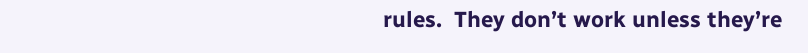rules.  They don’t work unless they’re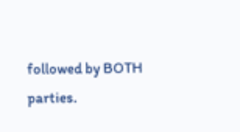followed by BOTH parties.